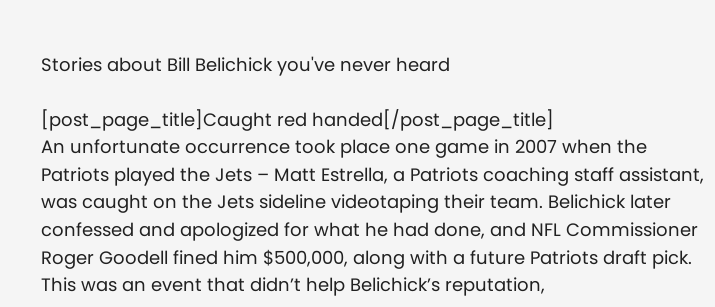Stories about Bill Belichick you've never heard

[post_page_title]Caught red handed[/post_page_title]
An unfortunate occurrence took place one game in 2007 when the Patriots played the Jets – Matt Estrella, a Patriots coaching staff assistant, was caught on the Jets sideline videotaping their team. Belichick later confessed and apologized for what he had done, and NFL Commissioner Roger Goodell fined him $500,000, along with a future Patriots draft pick. This was an event that didn’t help Belichick’s reputation,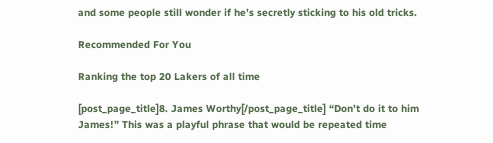and some people still wonder if he’s secretly sticking to his old tricks.

Recommended For You

Ranking the top 20 Lakers of all time

[post_page_title]8. James Worthy[/post_page_title] “Don’t do it to him James!” This was a playful phrase that would be repeated time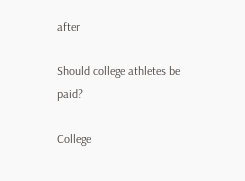after

Should college athletes be paid?

College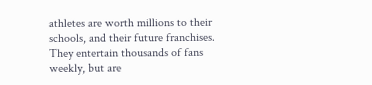athletes are worth millions to their schools, and their future franchises. They entertain thousands of fans weekly, but are